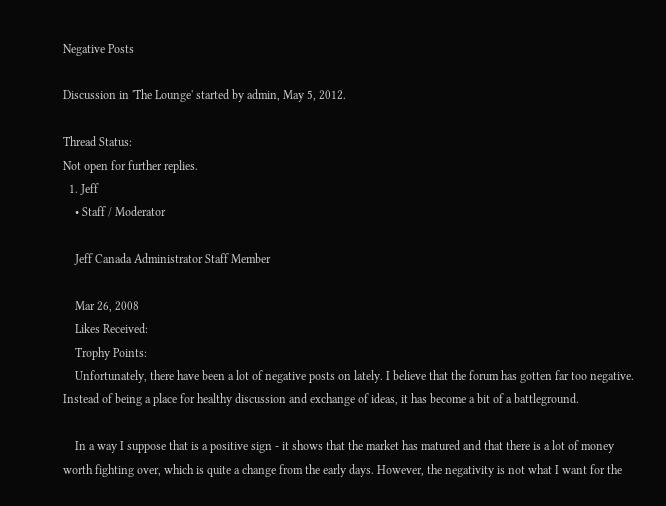Negative Posts

Discussion in 'The Lounge' started by admin, May 5, 2012.

Thread Status:
Not open for further replies.
  1. Jeff
    • Staff / Moderator

    Jeff Canada Administrator Staff Member

    Mar 26, 2008
    Likes Received:
    Trophy Points:
    Unfortunately, there have been a lot of negative posts on lately. I believe that the forum has gotten far too negative. Instead of being a place for healthy discussion and exchange of ideas, it has become a bit of a battleground.

    In a way I suppose that is a positive sign - it shows that the market has matured and that there is a lot of money worth fighting over, which is quite a change from the early days. However, the negativity is not what I want for the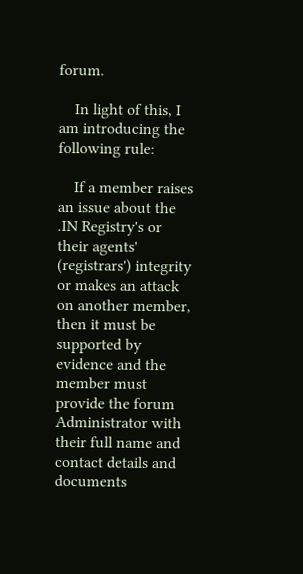forum.

    In light of this, I am introducing the following rule:

    If a member raises an issue about the .IN Registry's or their agents' (registrars') integrity or makes an attack on another member, then it must be supported by evidence and the member must provide the forum Administrator with their full name and contact details and documents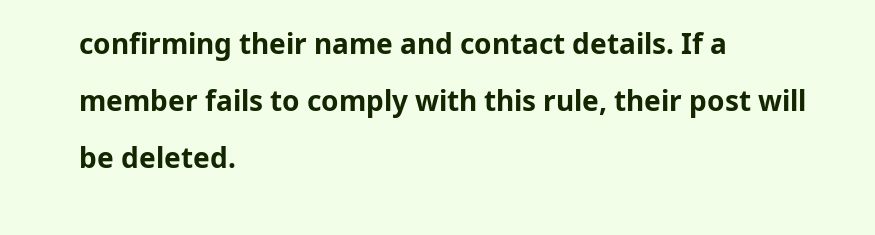confirming their name and contact details. If a member fails to comply with this rule, their post will be deleted.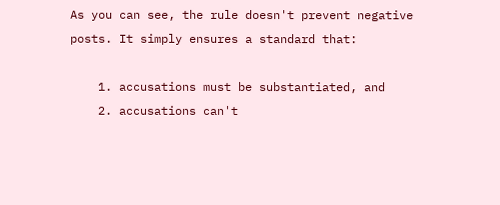As you can see, the rule doesn't prevent negative posts. It simply ensures a standard that:

    1. accusations must be substantiated, and
    2. accusations can't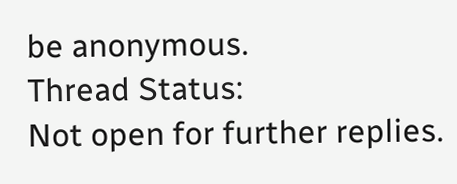be anonymous.
Thread Status:
Not open for further replies.